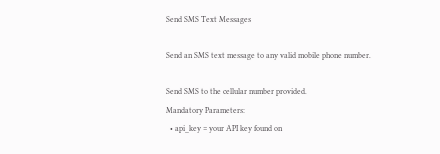Send SMS Text Messages

Send an SMS text message to any valid mobile phone number.

Send SMS to the cellular number provided.
Mandatory Parameters:
  • api_key = your API key found on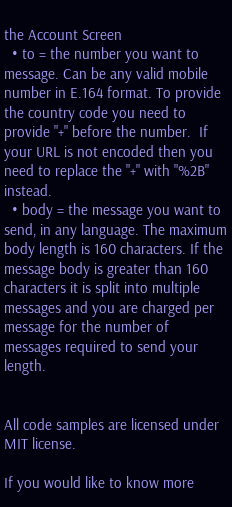the Account Screen
  • to = the number you want to message. Can be any valid mobile number in E.164 format. To provide the country code you need to provide "+" before the number.  If your URL is not encoded then you need to replace the "+" with "%2B" instead.
  • body = the message you want to send, in any language. The maximum body length is 160 characters. If the message body is greater than 160 characters it is split into multiple messages and you are charged per message for the number of messages required to send your length.


All code samples are licensed under MIT license.

If you would like to know more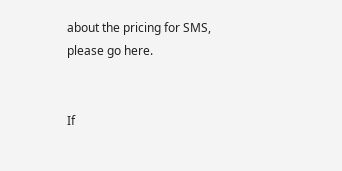about the pricing for SMS, please go here.


If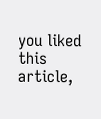you liked this article,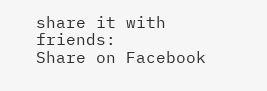share it with friends:
Share on Facebook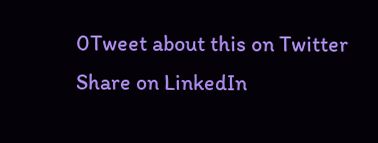0Tweet about this on Twitter
Share on LinkedIn